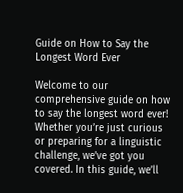Guide on How to Say the Longest Word Ever

Welcome to our comprehensive guide on how to say the longest word ever! Whether you’re just curious or preparing for a linguistic challenge, we’ve got you covered. In this guide, we’ll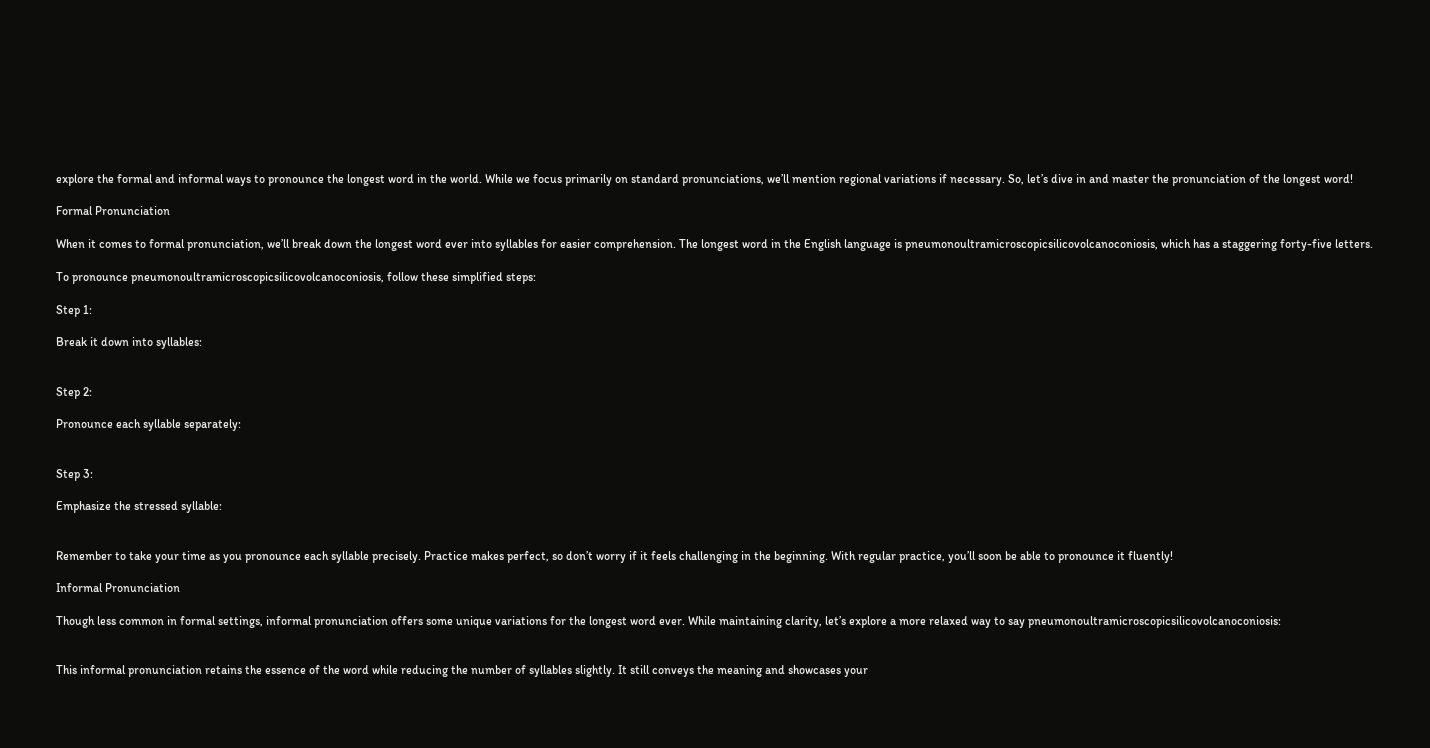explore the formal and informal ways to pronounce the longest word in the world. While we focus primarily on standard pronunciations, we’ll mention regional variations if necessary. So, let’s dive in and master the pronunciation of the longest word!

Formal Pronunciation

When it comes to formal pronunciation, we’ll break down the longest word ever into syllables for easier comprehension. The longest word in the English language is pneumonoultramicroscopicsilicovolcanoconiosis, which has a staggering forty-five letters.

To pronounce pneumonoultramicroscopicsilicovolcanoconiosis, follow these simplified steps:

Step 1:

Break it down into syllables:


Step 2:

Pronounce each syllable separately:


Step 3:

Emphasize the stressed syllable:


Remember to take your time as you pronounce each syllable precisely. Practice makes perfect, so don’t worry if it feels challenging in the beginning. With regular practice, you’ll soon be able to pronounce it fluently!

Informal Pronunciation

Though less common in formal settings, informal pronunciation offers some unique variations for the longest word ever. While maintaining clarity, let’s explore a more relaxed way to say pneumonoultramicroscopicsilicovolcanoconiosis:


This informal pronunciation retains the essence of the word while reducing the number of syllables slightly. It still conveys the meaning and showcases your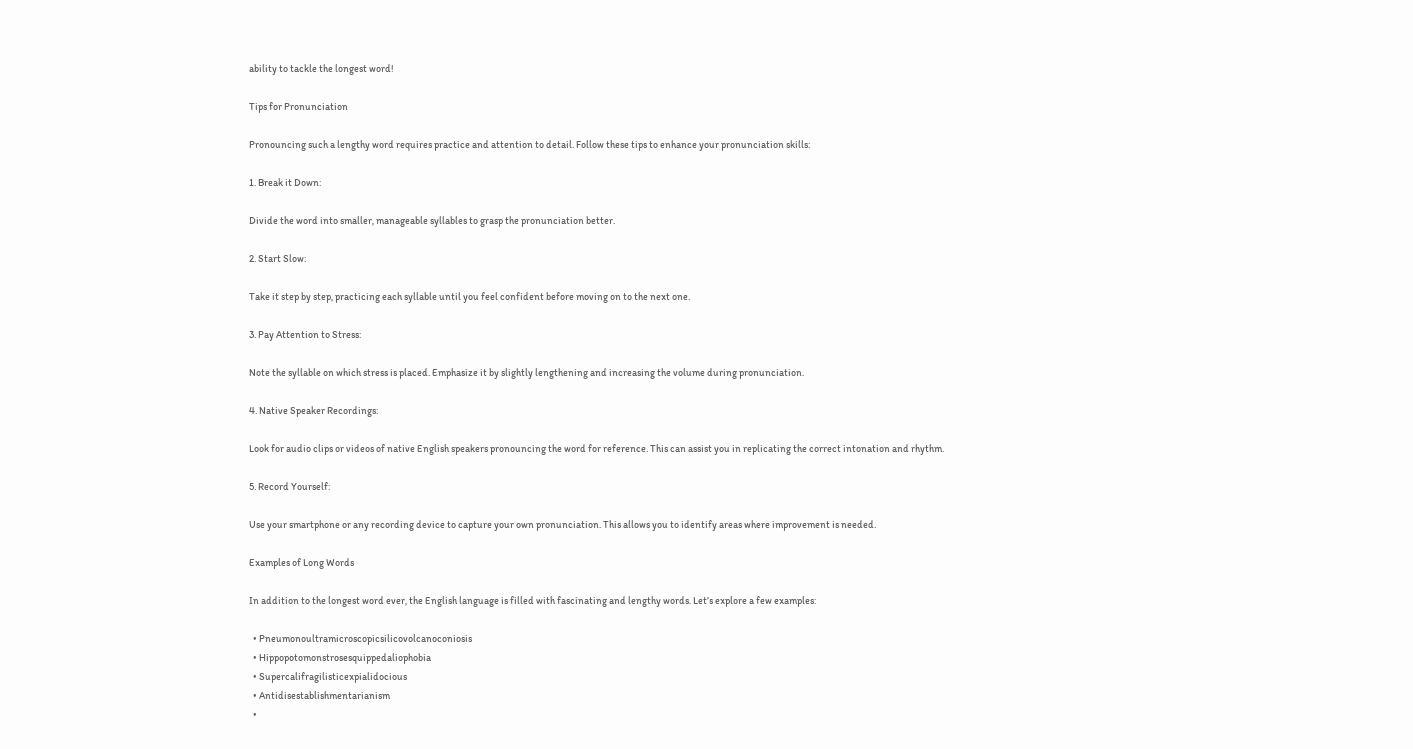ability to tackle the longest word!

Tips for Pronunciation

Pronouncing such a lengthy word requires practice and attention to detail. Follow these tips to enhance your pronunciation skills:

1. Break it Down:

Divide the word into smaller, manageable syllables to grasp the pronunciation better.

2. Start Slow:

Take it step by step, practicing each syllable until you feel confident before moving on to the next one.

3. Pay Attention to Stress:

Note the syllable on which stress is placed. Emphasize it by slightly lengthening and increasing the volume during pronunciation.

4. Native Speaker Recordings:

Look for audio clips or videos of native English speakers pronouncing the word for reference. This can assist you in replicating the correct intonation and rhythm.

5. Record Yourself:

Use your smartphone or any recording device to capture your own pronunciation. This allows you to identify areas where improvement is needed.

Examples of Long Words

In addition to the longest word ever, the English language is filled with fascinating and lengthy words. Let’s explore a few examples:

  • Pneumonoultramicroscopicsilicovolcanoconiosis
  • Hippopotomonstrosesquippedaliophobia
  • Supercalifragilisticexpialidocious
  • Antidisestablishmentarianism
  •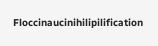Floccinaucinihilipilification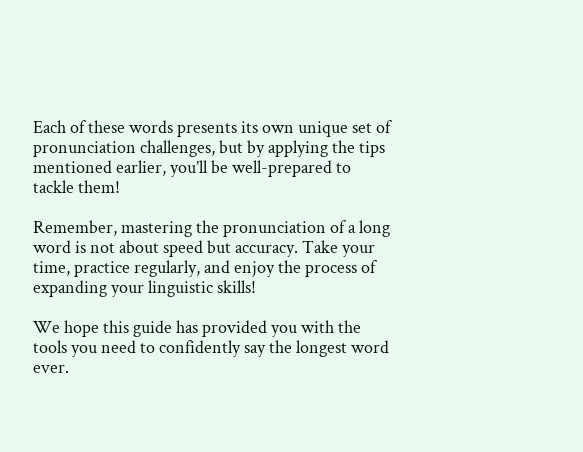Each of these words presents its own unique set of pronunciation challenges, but by applying the tips mentioned earlier, you’ll be well-prepared to tackle them!

Remember, mastering the pronunciation of a long word is not about speed but accuracy. Take your time, practice regularly, and enjoy the process of expanding your linguistic skills!

We hope this guide has provided you with the tools you need to confidently say the longest word ever.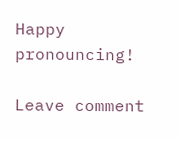Happy pronouncing!

Leave comment